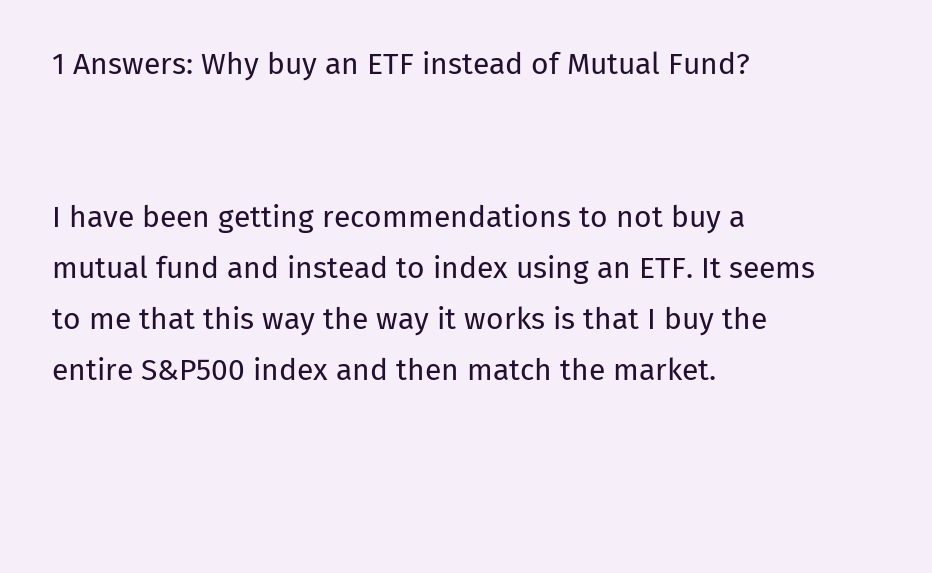1 Answers: Why buy an ETF instead of Mutual Fund?


I have been getting recommendations to not buy a mutual fund and instead to index using an ETF. It seems to me that this way the way it works is that I buy the entire S&P500 index and then match the market.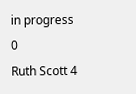in progress 0
Ruth Scott 4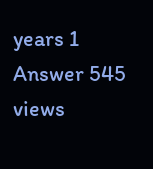years 1 Answer 545 views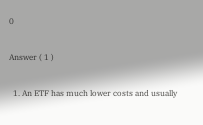0

Answer ( 1 )

  1. An ETF has much lower costs and usually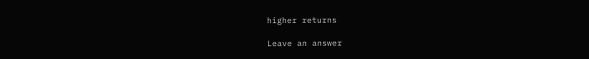higher returns

Leave an answer